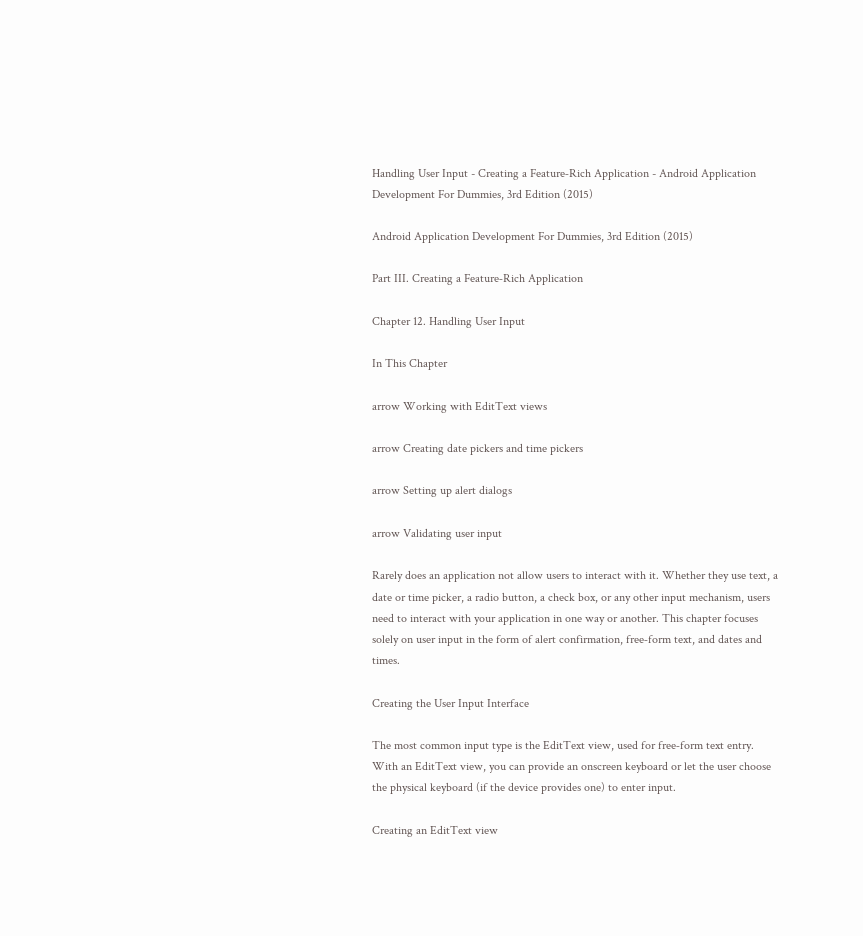Handling User Input - Creating a Feature‐Rich Application - Android Application Development For Dummies, 3rd Edition (2015)

Android Application Development For Dummies, 3rd Edition (2015)

Part III. Creating a Feature‐Rich Application

Chapter 12. Handling User Input

In This Chapter

arrow Working with EditText views

arrow Creating date pickers and time pickers

arrow Setting up alert dialogs

arrow Validating user input

Rarely does an application not allow users to interact with it. Whether they use text, a date or time picker, a radio button, a check box, or any other input mechanism, users need to interact with your application in one way or another. This chapter focuses solely on user input in the form of alert confirmation, free‐form text, and dates and times.

Creating the User Input Interface

The most common input type is the EditText view, used for free‐form text entry. With an EditText view, you can provide an onscreen keyboard or let the user choose the physical keyboard (if the device provides one) to enter input.

Creating an EditText view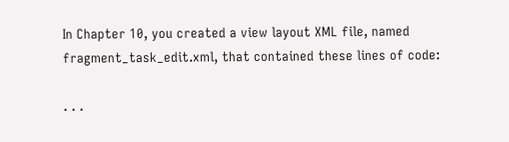In Chapter 10, you created a view layout XML file, named fragment_task_edit.xml, that contained these lines of code:

. . .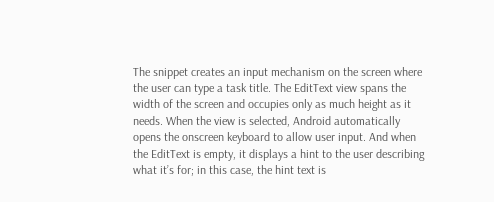The snippet creates an input mechanism on the screen where the user can type a task title. The EditText view spans the width of the screen and occupies only as much height as it needs. When the view is selected, Android automatically opens the onscreen keyboard to allow user input. And when the EditText is empty, it displays a hint to the user describing what it’s for; in this case, the hint text is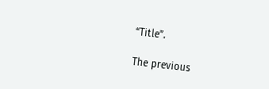“Title”.

The previous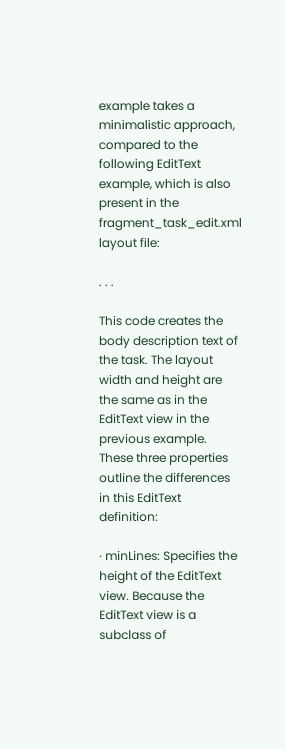example takes a minimalistic approach, compared to the following EditText example, which is also present in the fragment_task_edit.xml layout file:

. . .

This code creates the body description text of the task. The layout width and height are the same as in the EditText view in the previous example. These three properties outline the differences in this EditText definition:

· minLines: Specifies the height of the EditText view. Because the EditText view is a subclass of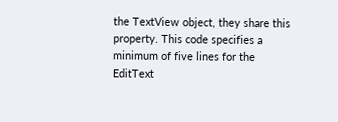the TextView object, they share this property. This code specifies a minimum of five lines for the EditText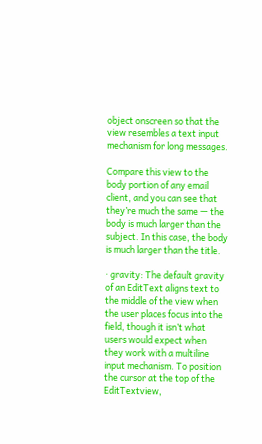object onscreen so that the view resembles a text input mechanism for long messages.

Compare this view to the body portion of any email client, and you can see that they’re much the same — the body is much larger than the subject. In this case, the body is much larger than the title.

· gravity: The default gravity of an EditText aligns text to the middle of the view when the user places focus into the field, though it isn’t what users would expect when they work with a multiline input mechanism. To position the cursor at the top of the EditTextview,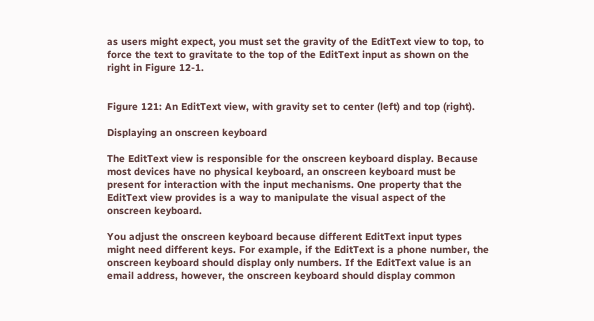as users might expect, you must set the gravity of the EditText view to top, to force the text to gravitate to the top of the EditText input as shown on the right in Figure 12-1.


Figure 121: An EditText view, with gravity set to center (left) and top (right).

Displaying an onscreen keyboard

The EditText view is responsible for the onscreen keyboard display. Because most devices have no physical keyboard, an onscreen keyboard must be present for interaction with the input mechanisms. One property that the EditText view provides is a way to manipulate the visual aspect of the onscreen keyboard.

You adjust the onscreen keyboard because different EditText input types might need different keys. For example, if the EditText is a phone number, the onscreen keyboard should display only numbers. If the EditText value is an email address, however, the onscreen keyboard should display common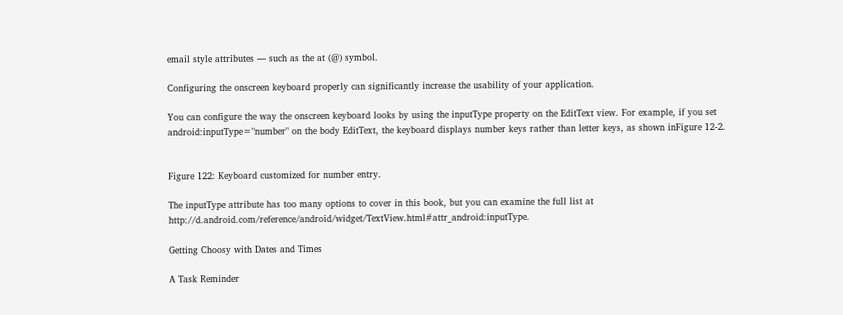email style attributes — such as the at (@) symbol.

Configuring the onscreen keyboard properly can significantly increase the usability of your application.

You can configure the way the onscreen keyboard looks by using the inputType property on the EditText view. For example, if you set android:inputType="number" on the body EditText, the keyboard displays number keys rather than letter keys, as shown inFigure 12-2.


Figure 122: Keyboard customized for number entry.

The inputType attribute has too many options to cover in this book, but you can examine the full list at http://d.android.com/reference/android/widget/TextView.html#attr_android:inputType.

Getting Choosy with Dates and Times

A Task Reminder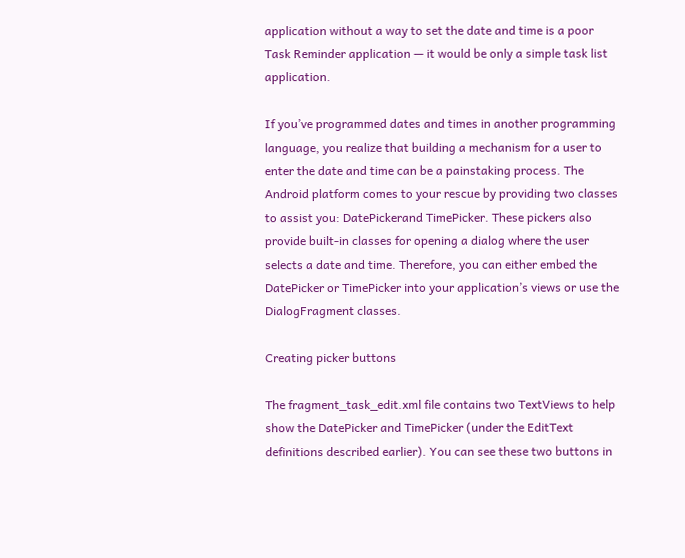application without a way to set the date and time is a poor Task Reminder application — it would be only a simple task list application.

If you’ve programmed dates and times in another programming language, you realize that building a mechanism for a user to enter the date and time can be a painstaking process. The Android platform comes to your rescue by providing two classes to assist you: DatePickerand TimePicker. These pickers also provide built‐in classes for opening a dialog where the user selects a date and time. Therefore, you can either embed the DatePicker or TimePicker into your application’s views or use the DialogFragment classes.

Creating picker buttons

The fragment_task_edit.xml file contains two TextViews to help show the DatePicker and TimePicker (under the EditText definitions described earlier). You can see these two buttons in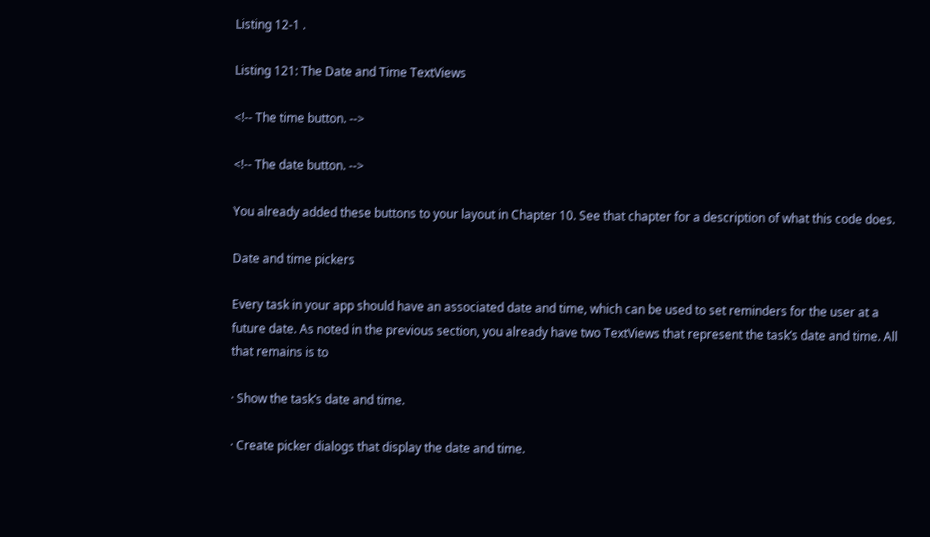Listing 12-1 .

Listing 121: The Date and Time TextViews

<!-- The time button. -->

<!-- The date button. -->

You already added these buttons to your layout in Chapter 10. See that chapter for a description of what this code does.

Date and time pickers

Every task in your app should have an associated date and time, which can be used to set reminders for the user at a future date. As noted in the previous section, you already have two TextViews that represent the task’s date and time. All that remains is to

· Show the task’s date and time.

· Create picker dialogs that display the date and time.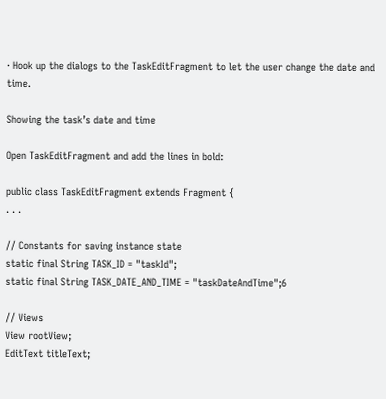· Hook up the dialogs to the TaskEditFragment to let the user change the date and time.

Showing the task’s date and time

Open TaskEditFragment and add the lines in bold:

public class TaskEditFragment extends Fragment {
. . .

// Constants for saving instance state
static final String TASK_ID = "taskId";
static final String TASK_DATE_AND_TIME = "taskDateAndTime";6

// Views
View rootView;
EditText titleText;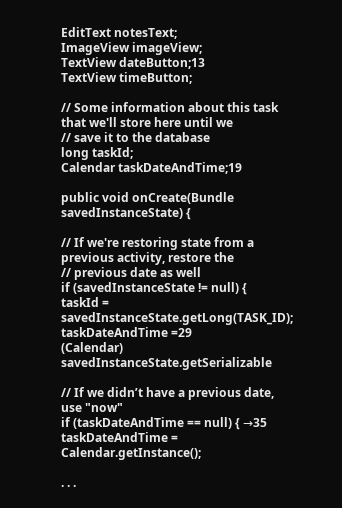EditText notesText;
ImageView imageView;
TextView dateButton;13
TextView timeButton;

// Some information about this task that we'll store here until we
// save it to the database
long taskId;
Calendar taskDateAndTime;19

public void onCreate(Bundle savedInstanceState) {

// If we're restoring state from a previous activity, restore the
// previous date as well
if (savedInstanceState != null) {
taskId = savedInstanceState.getLong(TASK_ID);
taskDateAndTime =29
(Calendar) savedInstanceState.getSerializable

// If we didn’t have a previous date, use "now"
if (taskDateAndTime == null) { →35
taskDateAndTime = Calendar.getInstance();

. . .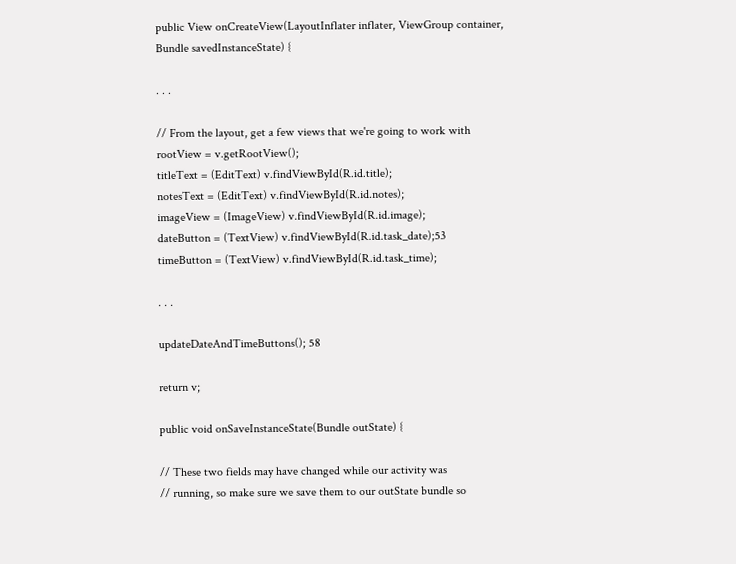public View onCreateView(LayoutInflater inflater, ViewGroup container,
Bundle savedInstanceState) {

. . .

// From the layout, get a few views that we're going to work with
rootView = v.getRootView();
titleText = (EditText) v.findViewById(R.id.title);
notesText = (EditText) v.findViewById(R.id.notes);
imageView = (ImageView) v.findViewById(R.id.image);
dateButton = (TextView) v.findViewById(R.id.task_date);53
timeButton = (TextView) v.findViewById(R.id.task_time);

. . .

updateDateAndTimeButtons(); 58

return v;

public void onSaveInstanceState(Bundle outState) {

// These two fields may have changed while our activity was
// running, so make sure we save them to our outState bundle so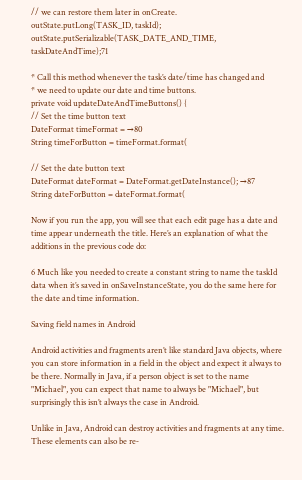// we can restore them later in onCreate.
outState.putLong(TASK_ID, taskId);
outState.putSerializable(TASK_DATE_AND_TIME, taskDateAndTime);71

* Call this method whenever the task’s date/time has changed and
* we need to update our date and time buttons.
private void updateDateAndTimeButtons() {
// Set the time button text
DateFormat timeFormat = →80
String timeForButton = timeFormat.format(

// Set the date button text
DateFormat dateFormat = DateFormat.getDateInstance(); →87
String dateForButton = dateFormat.format(

Now if you run the app, you will see that each edit page has a date and time appear underneath the title. Here’s an explanation of what the additions in the previous code do:

6 Much like you needed to create a constant string to name the taskId data when it’s saved in onSaveInstanceState, you do the same here for the date and time information.

Saving field names in Android

Android activities and fragments aren’t like standard Java objects, where you can store information in a field in the object and expect it always to be there. Normally in Java, if a person object is set to the name "Michael", you can expect that name to always be "Michael", but surprisingly this isn’t always the case in Android.

Unlike in Java, Android can destroy activities and fragments at any time. These elements can also be re‐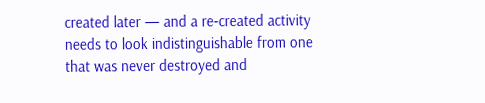created later — and a re‐created activity needs to look indistinguishable from one that was never destroyed and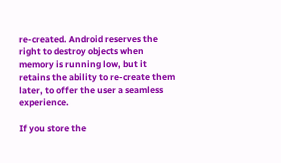re‐created. Android reserves the right to destroy objects when memory is running low, but it retains the ability to re‐create them later, to offer the user a seamless experience.

If you store the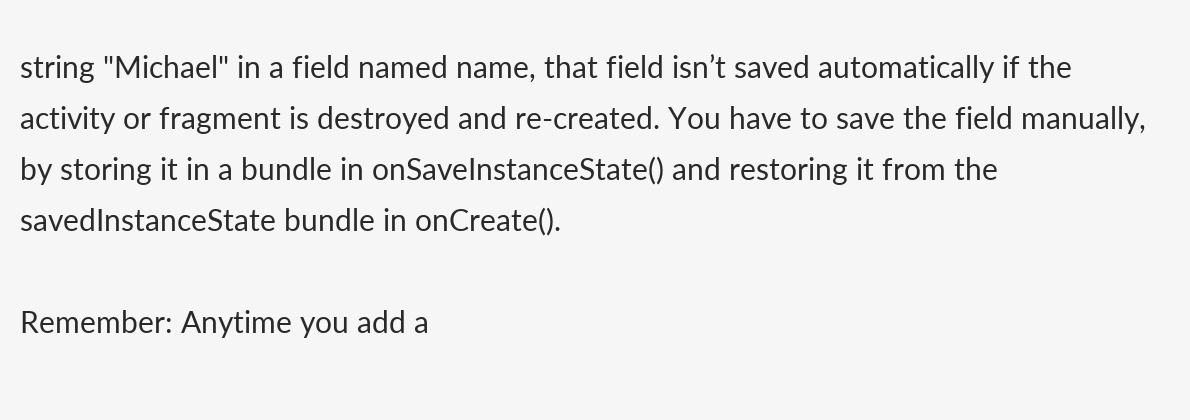string "Michael" in a field named name, that field isn’t saved automatically if the activity or fragment is destroyed and re‐created. You have to save the field manually, by storing it in a bundle in onSaveInstanceState() and restoring it from the savedInstanceState bundle in onCreate().

Remember: Anytime you add a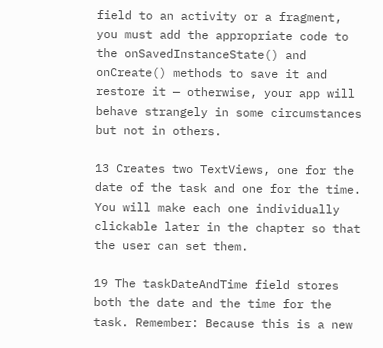field to an activity or a fragment, you must add the appropriate code to the onSavedInstanceState() and onCreate() methods to save it and restore it — otherwise, your app will behave strangely in some circumstances but not in others.

13 Creates two TextViews, one for the date of the task and one for the time. You will make each one individually clickable later in the chapter so that the user can set them.

19 The taskDateAndTime field stores both the date and the time for the task. Remember: Because this is a new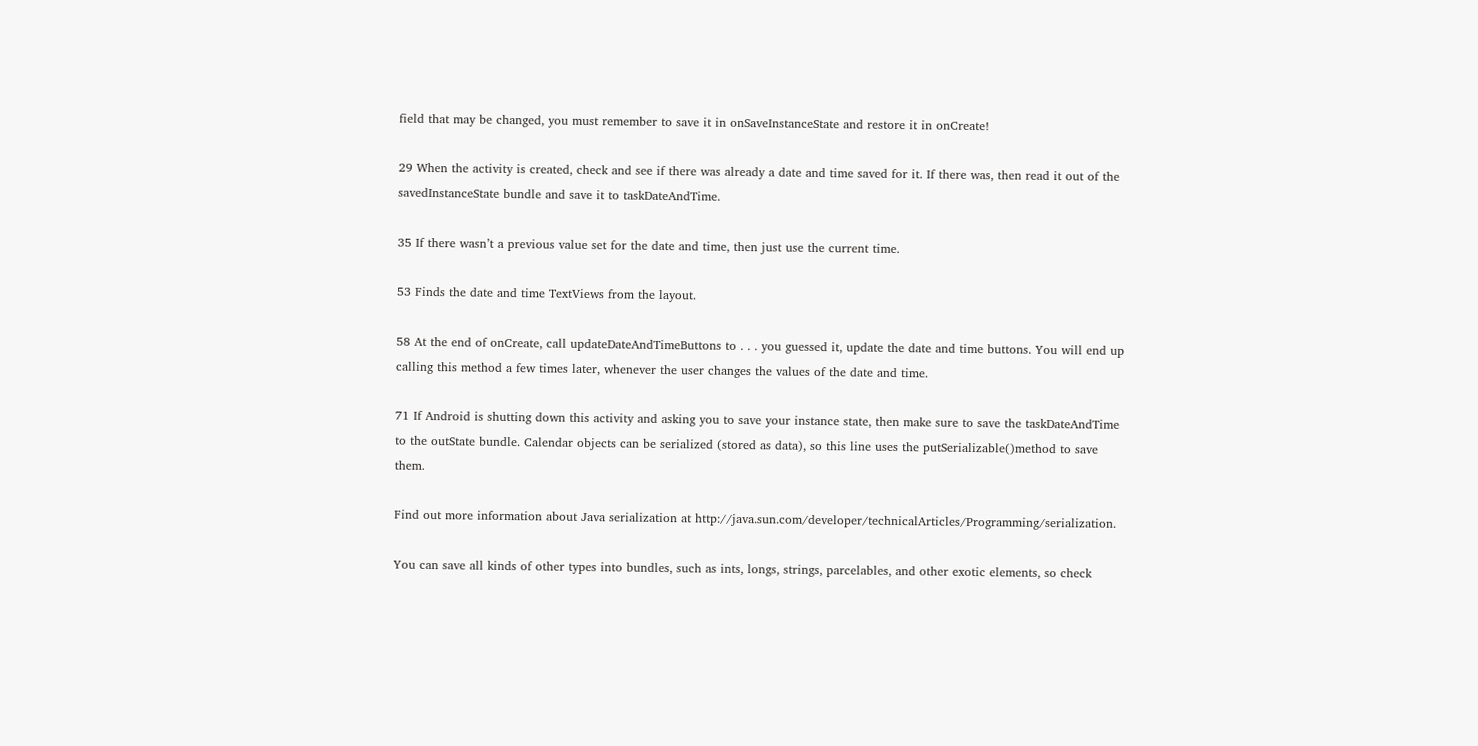field that may be changed, you must remember to save it in onSaveInstanceState and restore it in onCreate!

29 When the activity is created, check and see if there was already a date and time saved for it. If there was, then read it out of the savedInstanceState bundle and save it to taskDateAndTime.

35 If there wasn’t a previous value set for the date and time, then just use the current time.

53 Finds the date and time TextViews from the layout.

58 At the end of onCreate, call updateDateAndTimeButtons to . . . you guessed it, update the date and time buttons. You will end up calling this method a few times later, whenever the user changes the values of the date and time.

71 If Android is shutting down this activity and asking you to save your instance state, then make sure to save the taskDateAndTime to the outState bundle. Calendar objects can be serialized (stored as data), so this line uses the putSerializable()method to save them.

Find out more information about Java serialization at http://java.sun.com/developer/technicalArticles/Programming/serialization.

You can save all kinds of other types into bundles, such as ints, longs, strings, parcelables, and other exotic elements, so check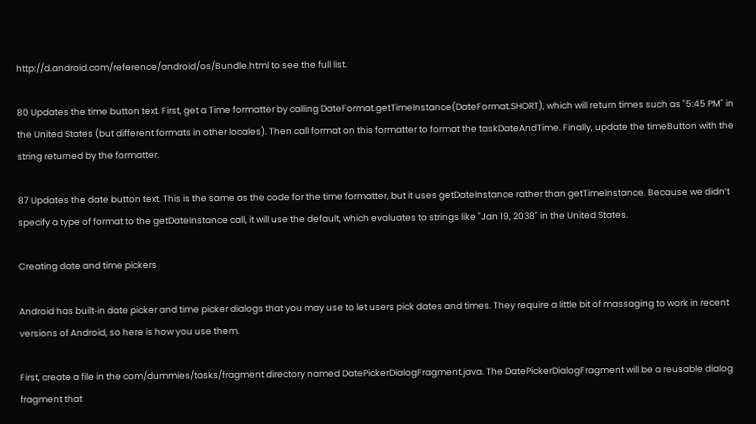http://d.android.com/reference/android/os/Bundle.html to see the full list.

80 Updates the time button text. First, get a Time formatter by calling DateFormat.getTimeInstance(DateFormat.SHORT), which will return times such as "5:45 PM" in the United States (but different formats in other locales). Then call format on this formatter to format the taskDateAndTime. Finally, update the timeButton with the string returned by the formatter.

87 Updates the date button text. This is the same as the code for the time formatter, but it uses getDateInstance rather than getTimeInstance. Because we didn’t specify a type of format to the getDateInstance call, it will use the default, which evaluates to strings like "Jan 19, 2038" in the United States.

Creating date and time pickers

Android has built‐in date picker and time picker dialogs that you may use to let users pick dates and times. They require a little bit of massaging to work in recent versions of Android, so here is how you use them.

First, create a file in the com/dummies/tasks/fragment directory named DatePickerDialogFragment.java. The DatePickerDialogFragment will be a reusable dialog fragment that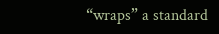“wraps” a standard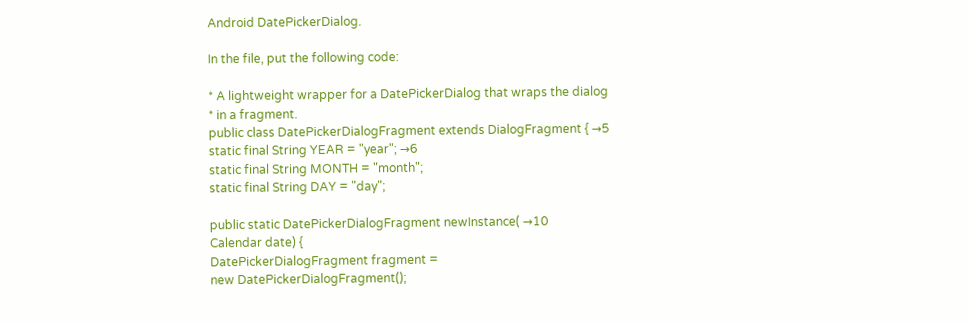Android DatePickerDialog.

In the file, put the following code:

* A lightweight wrapper for a DatePickerDialog that wraps the dialog
* in a fragment.
public class DatePickerDialogFragment extends DialogFragment { →5
static final String YEAR = "year"; →6
static final String MONTH = "month";
static final String DAY = "day";

public static DatePickerDialogFragment newInstance( →10
Calendar date) {
DatePickerDialogFragment fragment =
new DatePickerDialogFragment();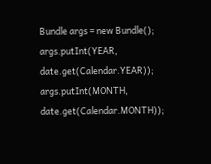Bundle args = new Bundle();
args.putInt(YEAR, date.get(Calendar.YEAR));
args.putInt(MONTH, date.get(Calendar.MONTH));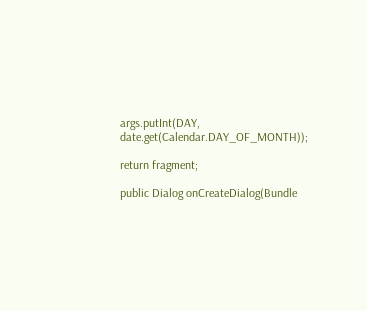args.putInt(DAY, date.get(Calendar.DAY_OF_MONTH));

return fragment;

public Dialog onCreateDialog(Bundle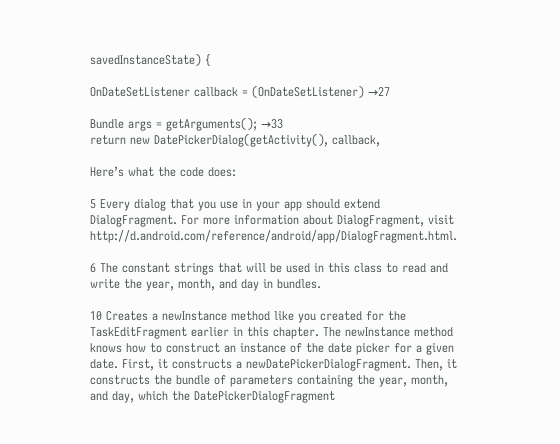savedInstanceState) {

OnDateSetListener callback = (OnDateSetListener) →27

Bundle args = getArguments(); →33
return new DatePickerDialog(getActivity(), callback,

Here’s what the code does:

5 Every dialog that you use in your app should extend DialogFragment. For more information about DialogFragment, visit http://d.android.com/reference/android/app/DialogFragment.html.

6 The constant strings that will be used in this class to read and write the year, month, and day in bundles.

10 Creates a newInstance method like you created for the TaskEditFragment earlier in this chapter. The newInstance method knows how to construct an instance of the date picker for a given date. First, it constructs a newDatePickerDialogFragment. Then, it constructs the bundle of parameters containing the year, month, and day, which the DatePickerDialogFragment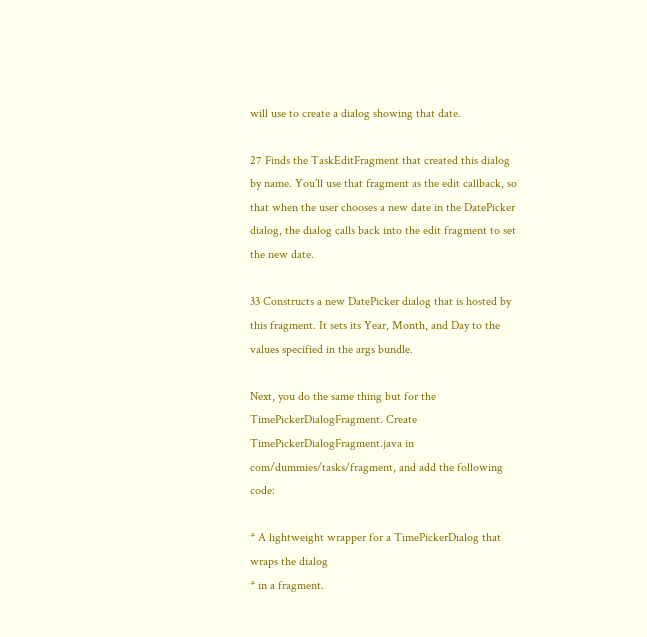will use to create a dialog showing that date.

27 Finds the TaskEditFragment that created this dialog by name. You’ll use that fragment as the edit callback, so that when the user chooses a new date in the DatePicker dialog, the dialog calls back into the edit fragment to set the new date.

33 Constructs a new DatePicker dialog that is hosted by this fragment. It sets its Year, Month, and Day to the values specified in the args bundle.

Next, you do the same thing but for the TimePickerDialogFragment. Create TimePickerDialogFragment.java in com/dummies/tasks/fragment, and add the following code:

* A lightweight wrapper for a TimePickerDialog that wraps the dialog
* in a fragment.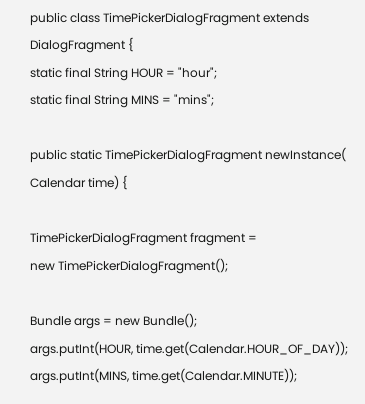public class TimePickerDialogFragment extends DialogFragment {
static final String HOUR = "hour";
static final String MINS = "mins";

public static TimePickerDialogFragment newInstance(
Calendar time) {

TimePickerDialogFragment fragment =
new TimePickerDialogFragment();

Bundle args = new Bundle();
args.putInt(HOUR, time.get(Calendar.HOUR_OF_DAY));
args.putInt(MINS, time.get(Calendar.MINUTE));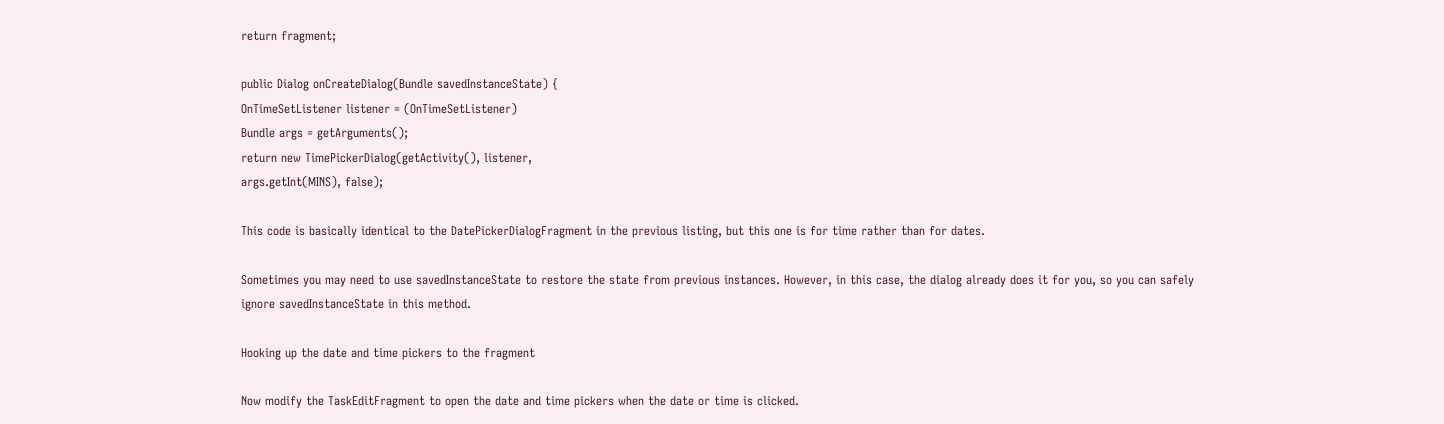return fragment;

public Dialog onCreateDialog(Bundle savedInstanceState) {
OnTimeSetListener listener = (OnTimeSetListener)
Bundle args = getArguments();
return new TimePickerDialog(getActivity(), listener,
args.getInt(MINS), false);

This code is basically identical to the DatePickerDialogFragment in the previous listing, but this one is for time rather than for dates.

Sometimes you may need to use savedInstanceState to restore the state from previous instances. However, in this case, the dialog already does it for you, so you can safely ignore savedInstanceState in this method.

Hooking up the date and time pickers to the fragment

Now modify the TaskEditFragment to open the date and time pickers when the date or time is clicked.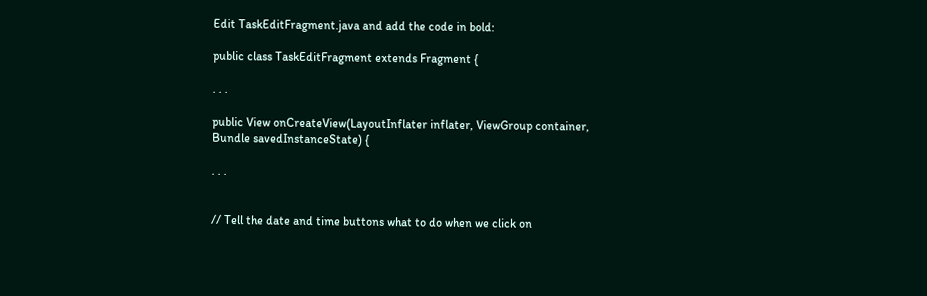Edit TaskEditFragment.java and add the code in bold:

public class TaskEditFragment extends Fragment {

. . .

public View onCreateView(LayoutInflater inflater, ViewGroup container,
Bundle savedInstanceState) {

. . .


// Tell the date and time buttons what to do when we click on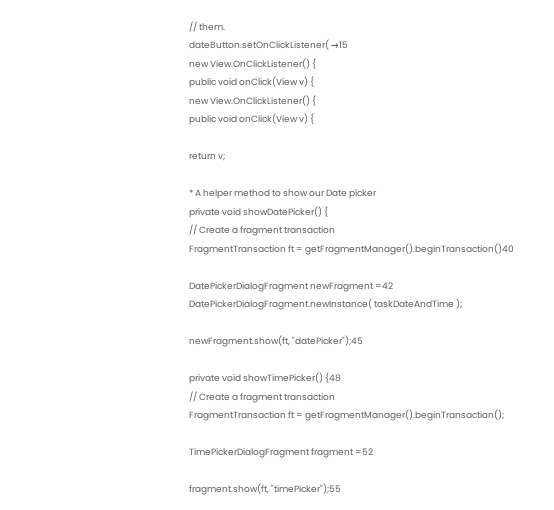// them.
dateButton.setOnClickListener( →15
new View.OnClickListener() {
public void onClick(View v) {
new View.OnClickListener() {
public void onClick(View v) {

return v;

* A helper method to show our Date picker
private void showDatePicker() {
// Create a fragment transaction
FragmentTransaction ft = getFragmentManager().beginTransaction()40

DatePickerDialogFragment newFragment =42
DatePickerDialogFragment.newInstance( taskDateAndTime );

newFragment.show(ft, "datePicker");45

private void showTimePicker() {48
// Create a fragment transaction
FragmentTransaction ft = getFragmentManager().beginTransaction();

TimePickerDialogFragment fragment =52

fragment.show(ft, "timePicker");55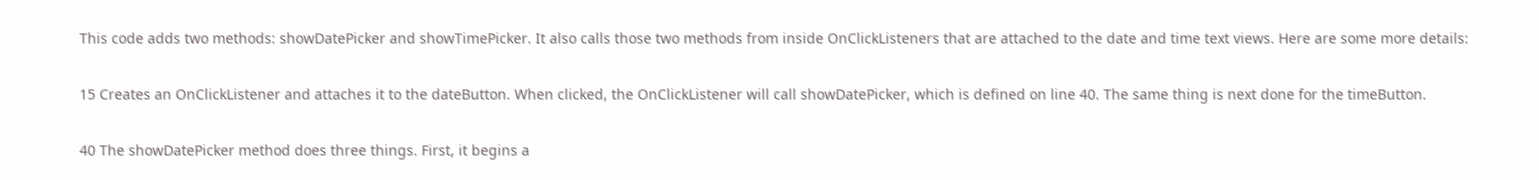This code adds two methods: showDatePicker and showTimePicker. It also calls those two methods from inside OnClickListeners that are attached to the date and time text views. Here are some more details:

15 Creates an OnClickListener and attaches it to the dateButton. When clicked, the OnClickListener will call showDatePicker, which is defined on line 40. The same thing is next done for the timeButton.

40 The showDatePicker method does three things. First, it begins a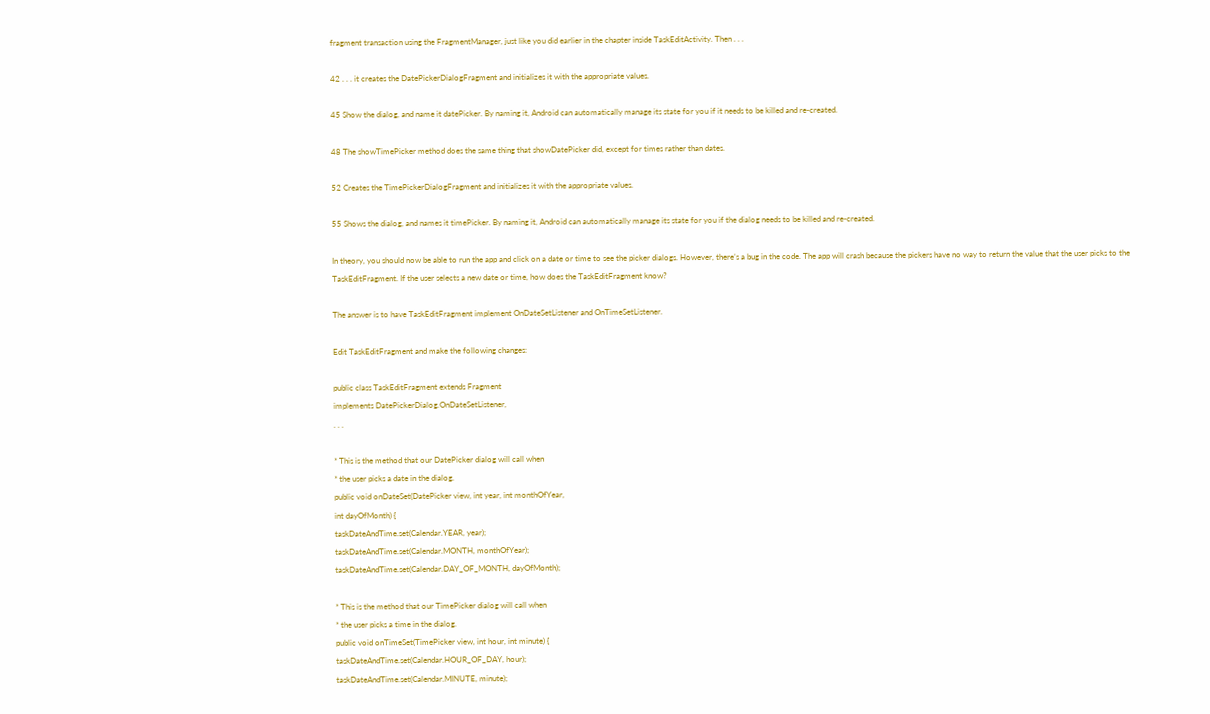fragment transaction using the FragmentManager, just like you did earlier in the chapter inside TaskEditActivity. Then . . .

42 . . . it creates the DatePickerDialogFragment and initializes it with the appropriate values.

45 Show the dialog, and name it datePicker. By naming it, Android can automatically manage its state for you if it needs to be killed and re‐created.

48 The showTimePicker method does the same thing that showDatePicker did, except for times rather than dates.

52 Creates the TimePickerDialogFragment and initializes it with the appropriate values.

55 Shows the dialog, and names it timePicker. By naming it, Android can automatically manage its state for you if the dialog needs to be killed and re‐created.

In theory, you should now be able to run the app and click on a date or time to see the picker dialogs. However, there’s a bug in the code. The app will crash because the pickers have no way to return the value that the user picks to the TaskEditFragment. If the user selects a new date or time, how does the TaskEditFragment know?

The answer is to have TaskEditFragment implement OnDateSetListener and OnTimeSetListener.

Edit TaskEditFragment and make the following changes:

public class TaskEditFragment extends Fragment
implements DatePickerDialog.OnDateSetListener,
. . .

* This is the method that our DatePicker dialog will call when
* the user picks a date in the dialog.
public void onDateSet(DatePicker view, int year, int monthOfYear,
int dayOfMonth) {
taskDateAndTime.set(Calendar.YEAR, year);
taskDateAndTime.set(Calendar.MONTH, monthOfYear);
taskDateAndTime.set(Calendar.DAY_OF_MONTH, dayOfMonth);

* This is the method that our TimePicker dialog will call when
* the user picks a time in the dialog.
public void onTimeSet(TimePicker view, int hour, int minute) {
taskDateAndTime.set(Calendar.HOUR_OF_DAY, hour);
taskDateAndTime.set(Calendar.MINUTE, minute);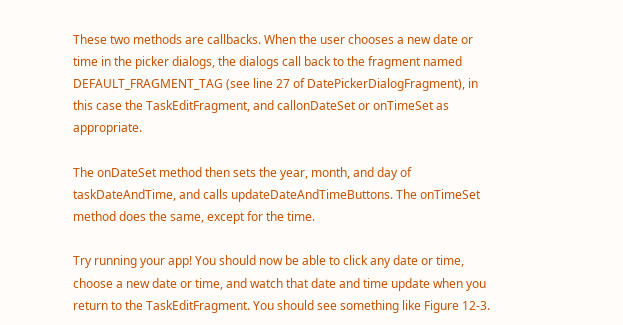These two methods are callbacks. When the user chooses a new date or time in the picker dialogs, the dialogs call back to the fragment named DEFAULT_FRAGMENT_TAG (see line 27 of DatePickerDialogFragment), in this case the TaskEditFragment, and callonDateSet or onTimeSet as appropriate.

The onDateSet method then sets the year, month, and day of taskDateAndTime, and calls updateDateAndTimeButtons. The onTimeSet method does the same, except for the time.

Try running your app! You should now be able to click any date or time, choose a new date or time, and watch that date and time update when you return to the TaskEditFragment. You should see something like Figure 12-3.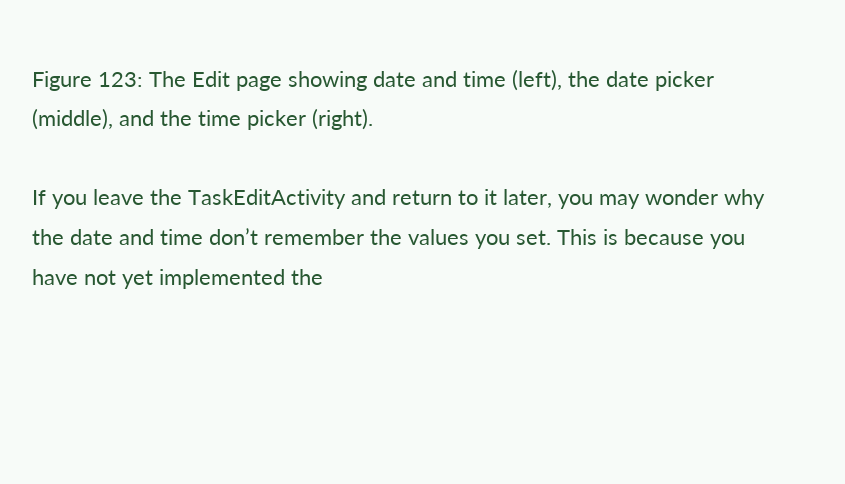Figure 123: The Edit page showing date and time (left), the date picker (middle), and the time picker (right).

If you leave the TaskEditActivity and return to it later, you may wonder why the date and time don’t remember the values you set. This is because you have not yet implemented the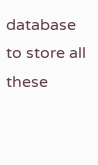database to store all these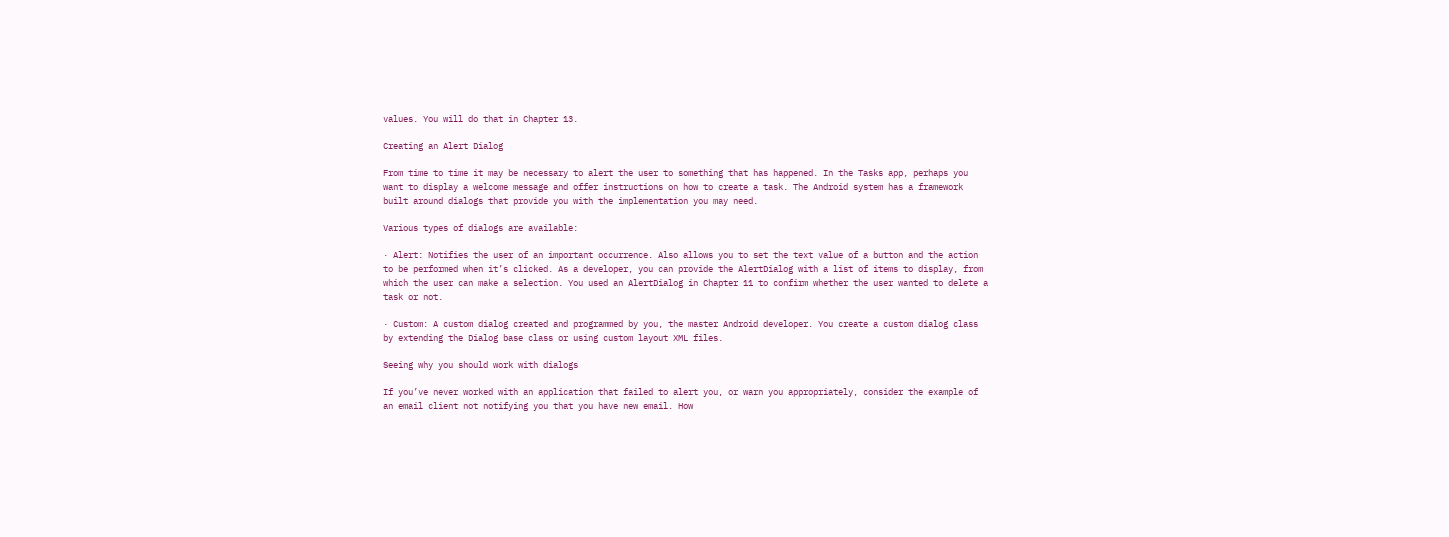values. You will do that in Chapter 13.

Creating an Alert Dialog

From time to time it may be necessary to alert the user to something that has happened. In the Tasks app, perhaps you want to display a welcome message and offer instructions on how to create a task. The Android system has a framework built around dialogs that provide you with the implementation you may need.

Various types of dialogs are available:

· Alert: Notifies the user of an important occurrence. Also allows you to set the text value of a button and the action to be performed when it’s clicked. As a developer, you can provide the AlertDialog with a list of items to display, from which the user can make a selection. You used an AlertDialog in Chapter 11 to confirm whether the user wanted to delete a task or not.

· Custom: A custom dialog created and programmed by you, the master Android developer. You create a custom dialog class by extending the Dialog base class or using custom layout XML files.

Seeing why you should work with dialogs

If you’ve never worked with an application that failed to alert you, or warn you appropriately, consider the example of an email client not notifying you that you have new email. How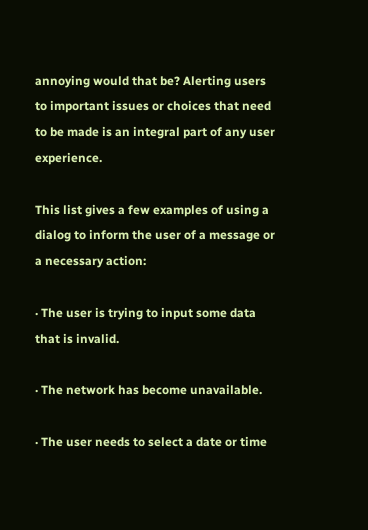annoying would that be? Alerting users to important issues or choices that need to be made is an integral part of any user experience.

This list gives a few examples of using a dialog to inform the user of a message or a necessary action:

· The user is trying to input some data that is invalid.

· The network has become unavailable.

· The user needs to select a date or time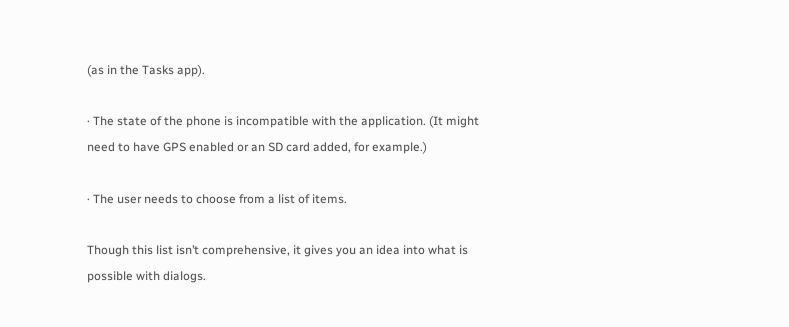(as in the Tasks app).

· The state of the phone is incompatible with the application. (It might need to have GPS enabled or an SD card added, for example.)

· The user needs to choose from a list of items.

Though this list isn’t comprehensive, it gives you an idea into what is possible with dialogs.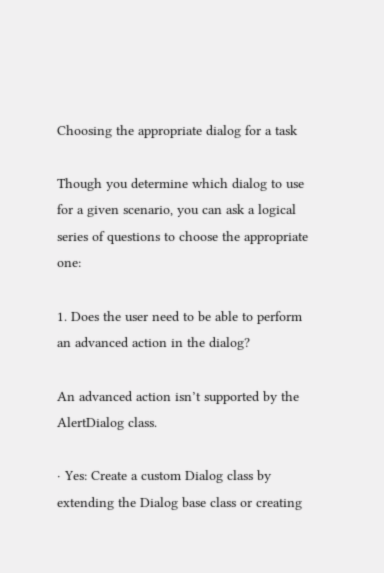Choosing the appropriate dialog for a task

Though you determine which dialog to use for a given scenario, you can ask a logical series of questions to choose the appropriate one:

1. Does the user need to be able to perform an advanced action in the dialog?

An advanced action isn’t supported by the AlertDialog class.

· Yes: Create a custom Dialog class by extending the Dialog base class or creating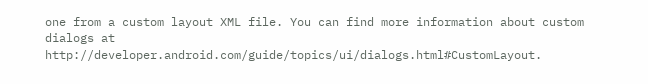one from a custom layout XML file. You can find more information about custom dialogs at http://developer.android.com/guide/topics/ui/dialogs.html#CustomLayout.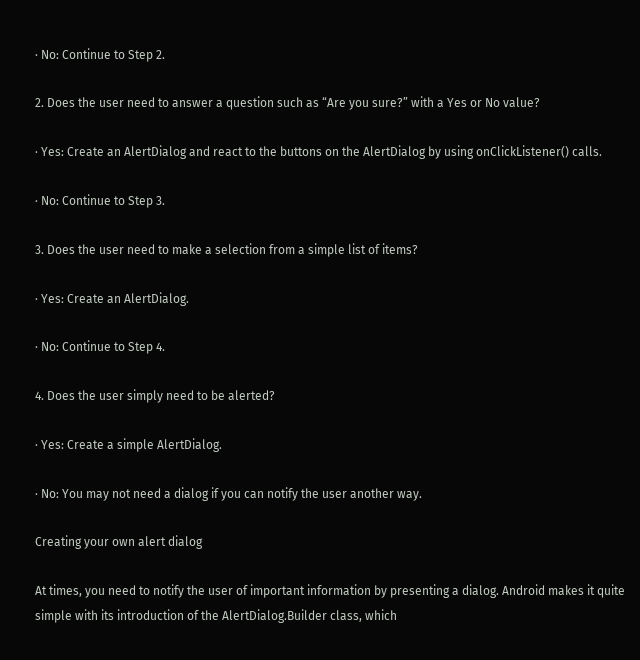· No: Continue to Step 2.

2. Does the user need to answer a question such as “Are you sure?” with a Yes or No value?

· Yes: Create an AlertDialog and react to the buttons on the AlertDialog by using onClickListener() calls.

· No: Continue to Step 3.

3. Does the user need to make a selection from a simple list of items?

· Yes: Create an AlertDialog.

· No: Continue to Step 4.

4. Does the user simply need to be alerted?

· Yes: Create a simple AlertDialog.

· No: You may not need a dialog if you can notify the user another way.

Creating your own alert dialog

At times, you need to notify the user of important information by presenting a dialog. Android makes it quite simple with its introduction of the AlertDialog.Builder class, which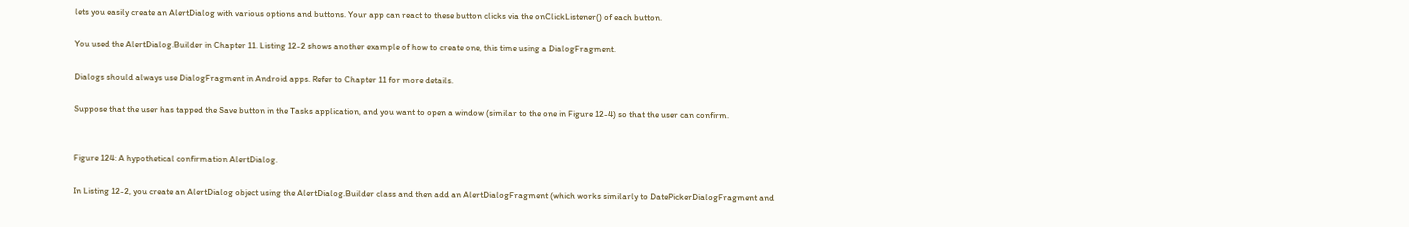lets you easily create an AlertDialog with various options and buttons. Your app can react to these button clicks via the onClickListener() of each button.

You used the AlertDialog.Builder in Chapter 11. Listing 12-2 shows another example of how to create one, this time using a DialogFragment.

Dialogs should always use DialogFragment in Android apps. Refer to Chapter 11 for more details.

Suppose that the user has tapped the Save button in the Tasks application, and you want to open a window (similar to the one in Figure 12-4) so that the user can confirm.


Figure 124: A hypothetical confirmation AlertDialog.

In Listing 12-2, you create an AlertDialog object using the AlertDialog.Builder class and then add an AlertDialogFragment (which works similarly to DatePickerDialogFragment and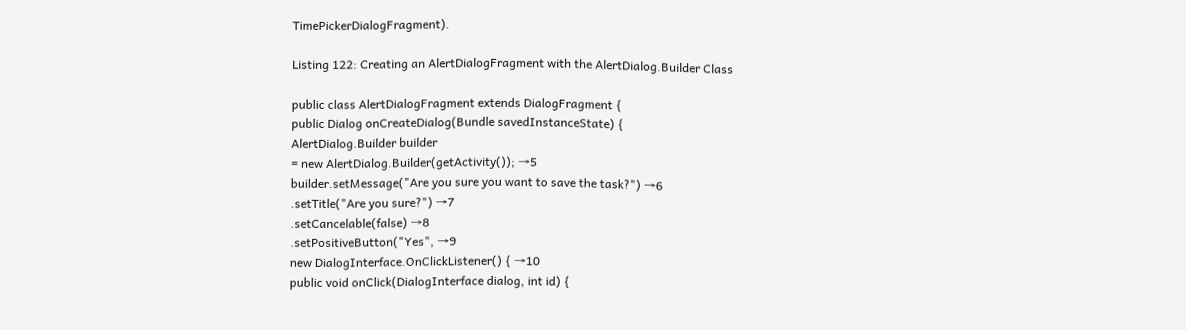TimePickerDialogFragment).

Listing 122: Creating an AlertDialogFragment with the AlertDialog.Builder Class

public class AlertDialogFragment extends DialogFragment {
public Dialog onCreateDialog(Bundle savedInstanceState) {
AlertDialog.Builder builder
= new AlertDialog.Builder(getActivity()); →5
builder.setMessage("Are you sure you want to save the task?") →6
.setTitle("Are you sure?") →7
.setCancelable(false) →8
.setPositiveButton("Yes", →9
new DialogInterface.OnClickListener() { →10
public void onClick(DialogInterface dialog, int id) {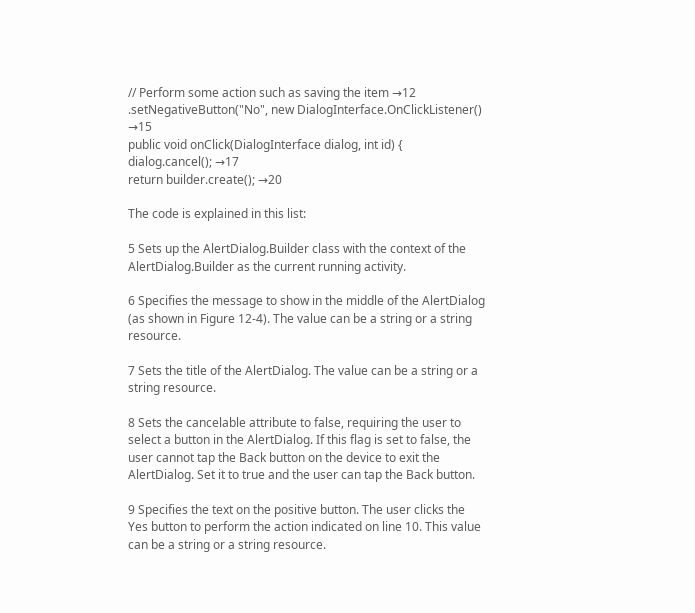// Perform some action such as saving the item →12
.setNegativeButton("No", new DialogInterface.OnClickListener() →15
public void onClick(DialogInterface dialog, int id) {
dialog.cancel(); →17
return builder.create(); →20

The code is explained in this list:

5 Sets up the AlertDialog.Builder class with the context of the AlertDialog.Builder as the current running activity.

6 Specifies the message to show in the middle of the AlertDialog (as shown in Figure 12-4). The value can be a string or a string resource.

7 Sets the title of the AlertDialog. The value can be a string or a string resource.

8 Sets the cancelable attribute to false, requiring the user to select a button in the AlertDialog. If this flag is set to false, the user cannot tap the Back button on the device to exit the AlertDialog. Set it to true and the user can tap the Back button.

9 Specifies the text on the positive button. The user clicks the Yes button to perform the action indicated on line 10. This value can be a string or a string resource.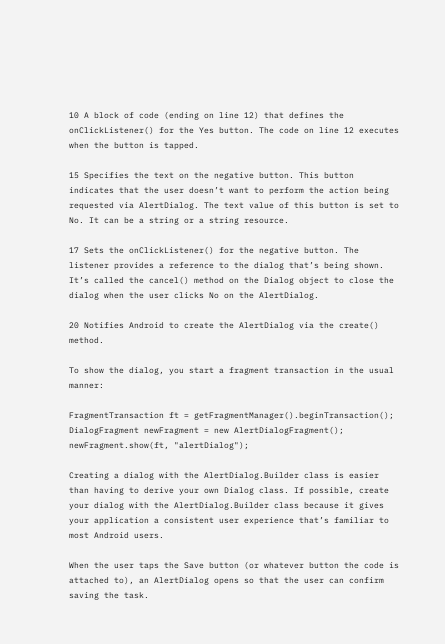10 A block of code (ending on line 12) that defines the onClickListener() for the Yes button. The code on line 12 executes when the button is tapped.

15 Specifies the text on the negative button. This button indicates that the user doesn’t want to perform the action being requested via AlertDialog. The text value of this button is set to No. It can be a string or a string resource.

17 Sets the onClickListener() for the negative button. The listener provides a reference to the dialog that’s being shown. It’s called the cancel() method on the Dialog object to close the dialog when the user clicks No on the AlertDialog.

20 Notifies Android to create the AlertDialog via the create() method.

To show the dialog, you start a fragment transaction in the usual manner:

FragmentTransaction ft = getFragmentManager().beginTransaction();
DialogFragment newFragment = new AlertDialogFragment();
newFragment.show(ft, "alertDialog");

Creating a dialog with the AlertDialog.Builder class is easier than having to derive your own Dialog class. If possible, create your dialog with the AlertDialog.Builder class because it gives your application a consistent user experience that’s familiar to most Android users.

When the user taps the Save button (or whatever button the code is attached to), an AlertDialog opens so that the user can confirm saving the task.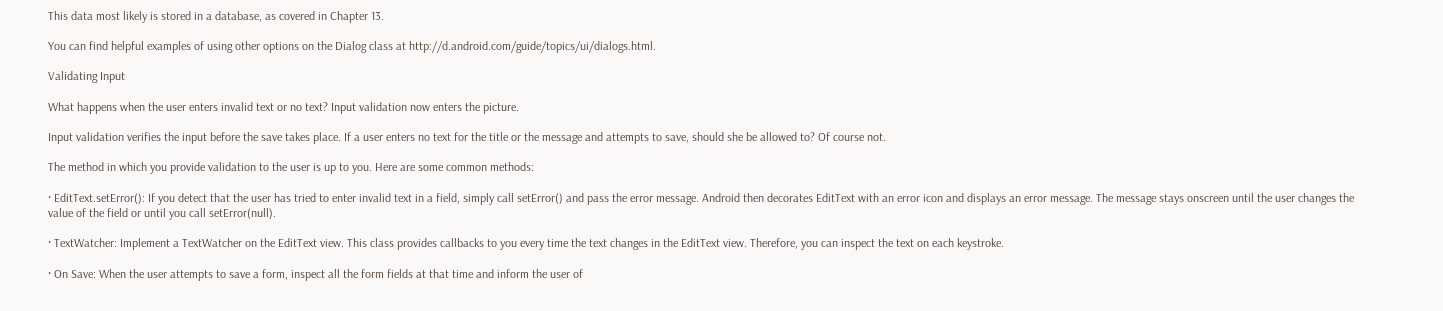This data most likely is stored in a database, as covered in Chapter 13.

You can find helpful examples of using other options on the Dialog class at http://d.android.com/guide/topics/ui/dialogs.html.

Validating Input

What happens when the user enters invalid text or no text? Input validation now enters the picture.

Input validation verifies the input before the save takes place. If a user enters no text for the title or the message and attempts to save, should she be allowed to? Of course not.

The method in which you provide validation to the user is up to you. Here are some common methods:

· EditText.setError(): If you detect that the user has tried to enter invalid text in a field, simply call setError() and pass the error message. Android then decorates EditText with an error icon and displays an error message. The message stays onscreen until the user changes the value of the field or until you call setError(null).

· TextWatcher: Implement a TextWatcher on the EditText view. This class provides callbacks to you every time the text changes in the EditText view. Therefore, you can inspect the text on each keystroke.

· On Save: When the user attempts to save a form, inspect all the form fields at that time and inform the user of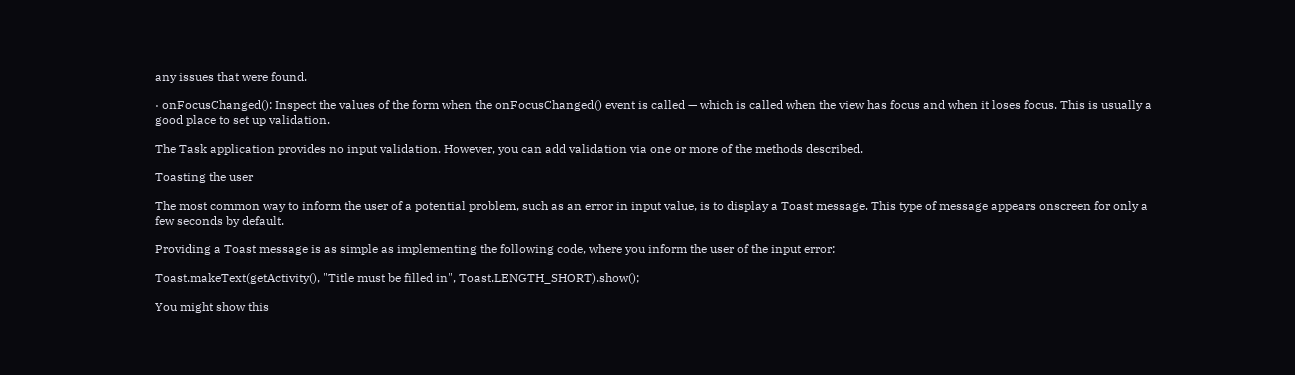any issues that were found.

· onFocusChanged(): Inspect the values of the form when the onFocusChanged() event is called — which is called when the view has focus and when it loses focus. This is usually a good place to set up validation.

The Task application provides no input validation. However, you can add validation via one or more of the methods described.

Toasting the user

The most common way to inform the user of a potential problem, such as an error in input value, is to display a Toast message. This type of message appears onscreen for only a few seconds by default.

Providing a Toast message is as simple as implementing the following code, where you inform the user of the input error:

Toast.makeText(getActivity(), "Title must be filled in", Toast.LENGTH_SHORT).show();

You might show this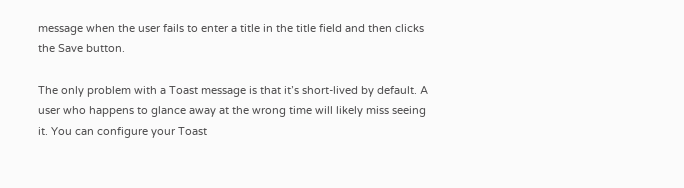message when the user fails to enter a title in the title field and then clicks the Save button.

The only problem with a Toast message is that it’s short‐lived by default. A user who happens to glance away at the wrong time will likely miss seeing it. You can configure your Toast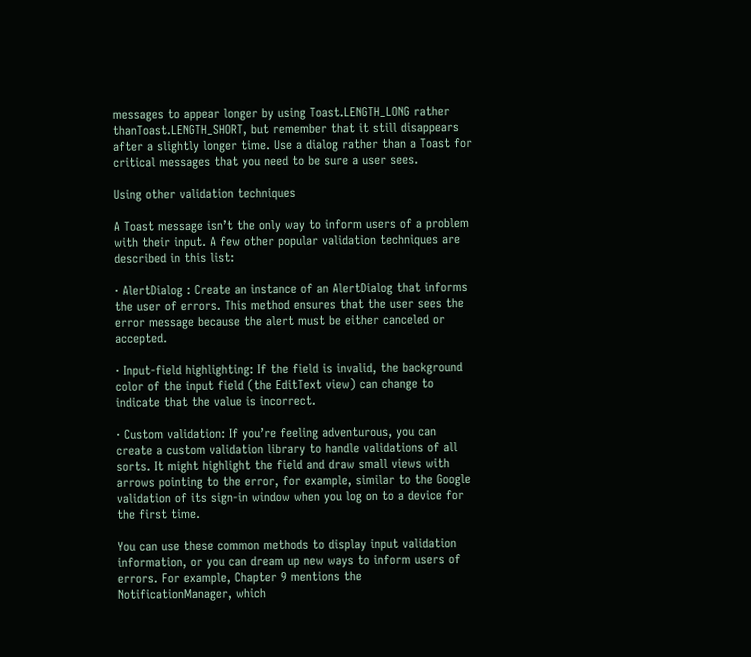messages to appear longer by using Toast.LENGTH_LONG rather thanToast.LENGTH_SHORT, but remember that it still disappears after a slightly longer time. Use a dialog rather than a Toast for critical messages that you need to be sure a user sees.

Using other validation techniques

A Toast message isn’t the only way to inform users of a problem with their input. A few other popular validation techniques are described in this list:

· AlertDialog : Create an instance of an AlertDialog that informs the user of errors. This method ensures that the user sees the error message because the alert must be either canceled or accepted.

· Input‐field highlighting: If the field is invalid, the background color of the input field (the EditText view) can change to indicate that the value is incorrect.

· Custom validation: If you’re feeling adventurous, you can create a custom validation library to handle validations of all sorts. It might highlight the field and draw small views with arrows pointing to the error, for example, similar to the Google validation of its sign‐in window when you log on to a device for the first time.

You can use these common methods to display input validation information, or you can dream up new ways to inform users of errors. For example, Chapter 9 mentions the NotificationManager, which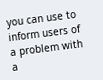you can use to inform users of a problem with a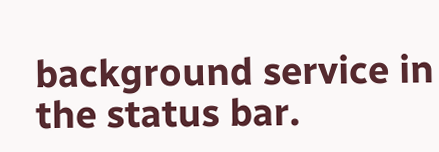background service in the status bar.